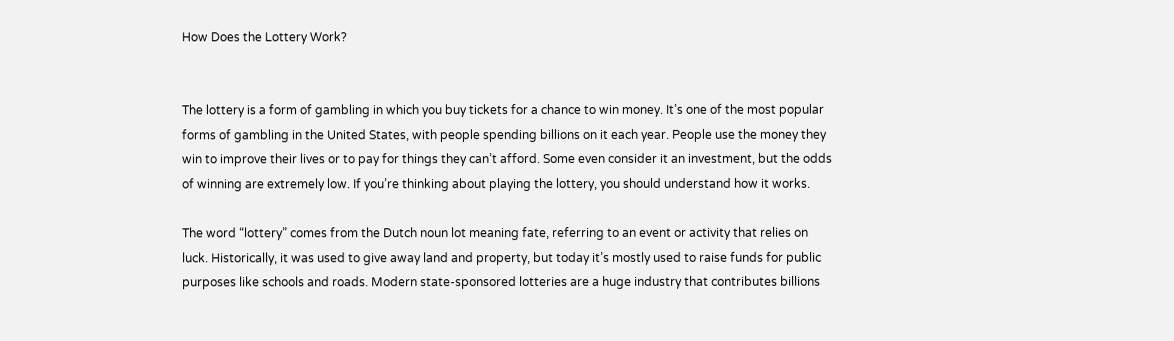How Does the Lottery Work?


The lottery is a form of gambling in which you buy tickets for a chance to win money. It’s one of the most popular forms of gambling in the United States, with people spending billions on it each year. People use the money they win to improve their lives or to pay for things they can’t afford. Some even consider it an investment, but the odds of winning are extremely low. If you’re thinking about playing the lottery, you should understand how it works.

The word “lottery” comes from the Dutch noun lot meaning fate, referring to an event or activity that relies on luck. Historically, it was used to give away land and property, but today it’s mostly used to raise funds for public purposes like schools and roads. Modern state-sponsored lotteries are a huge industry that contributes billions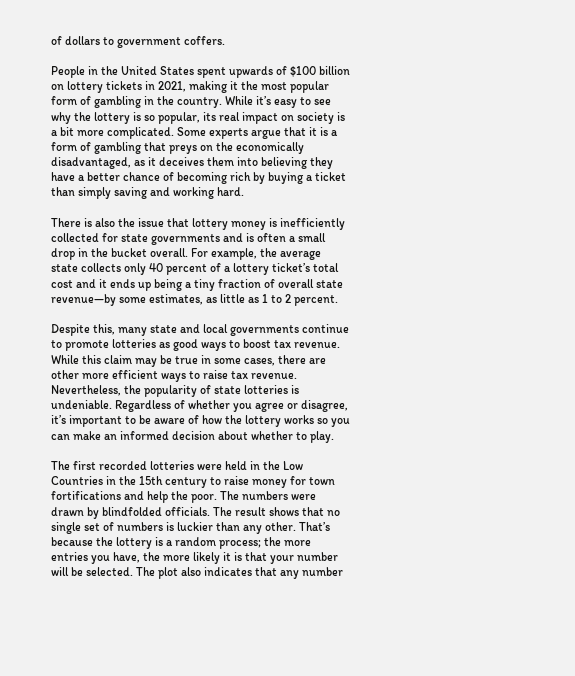of dollars to government coffers.

People in the United States spent upwards of $100 billion on lottery tickets in 2021, making it the most popular form of gambling in the country. While it’s easy to see why the lottery is so popular, its real impact on society is a bit more complicated. Some experts argue that it is a form of gambling that preys on the economically disadvantaged, as it deceives them into believing they have a better chance of becoming rich by buying a ticket than simply saving and working hard.

There is also the issue that lottery money is inefficiently collected for state governments and is often a small drop in the bucket overall. For example, the average state collects only 40 percent of a lottery ticket’s total cost and it ends up being a tiny fraction of overall state revenue—by some estimates, as little as 1 to 2 percent.

Despite this, many state and local governments continue to promote lotteries as good ways to boost tax revenue. While this claim may be true in some cases, there are other more efficient ways to raise tax revenue. Nevertheless, the popularity of state lotteries is undeniable. Regardless of whether you agree or disagree, it’s important to be aware of how the lottery works so you can make an informed decision about whether to play.

The first recorded lotteries were held in the Low Countries in the 15th century to raise money for town fortifications and help the poor. The numbers were drawn by blindfolded officials. The result shows that no single set of numbers is luckier than any other. That’s because the lottery is a random process; the more entries you have, the more likely it is that your number will be selected. The plot also indicates that any number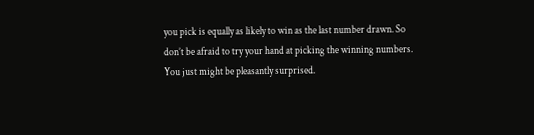you pick is equally as likely to win as the last number drawn. So don’t be afraid to try your hand at picking the winning numbers. You just might be pleasantly surprised.